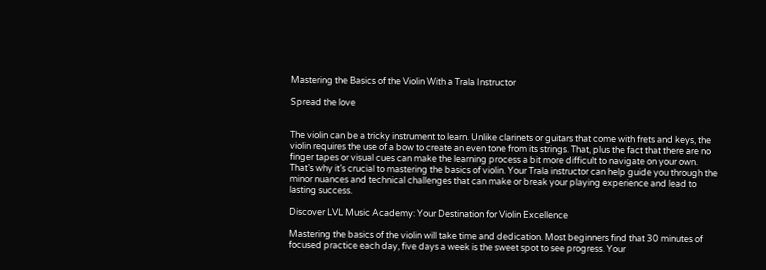Mastering the Basics of the Violin With a Trala Instructor

Spread the love


The violin can be a tricky instrument to learn. Unlike clarinets or guitars that come with frets and keys, the violin requires the use of a bow to create an even tone from its strings. That, plus the fact that there are no finger tapes or visual cues can make the learning process a bit more difficult to navigate on your own. That’s why it’s crucial to mastering the basics of violin. Your Trala instructor can help guide you through the minor nuances and technical challenges that can make or break your playing experience and lead to lasting success.

Discover LVL Music Academy: Your Destination for Violin Excellence

Mastering the basics of the violin will take time and dedication. Most beginners find that 30 minutes of focused practice each day, five days a week is the sweet spot to see progress. Your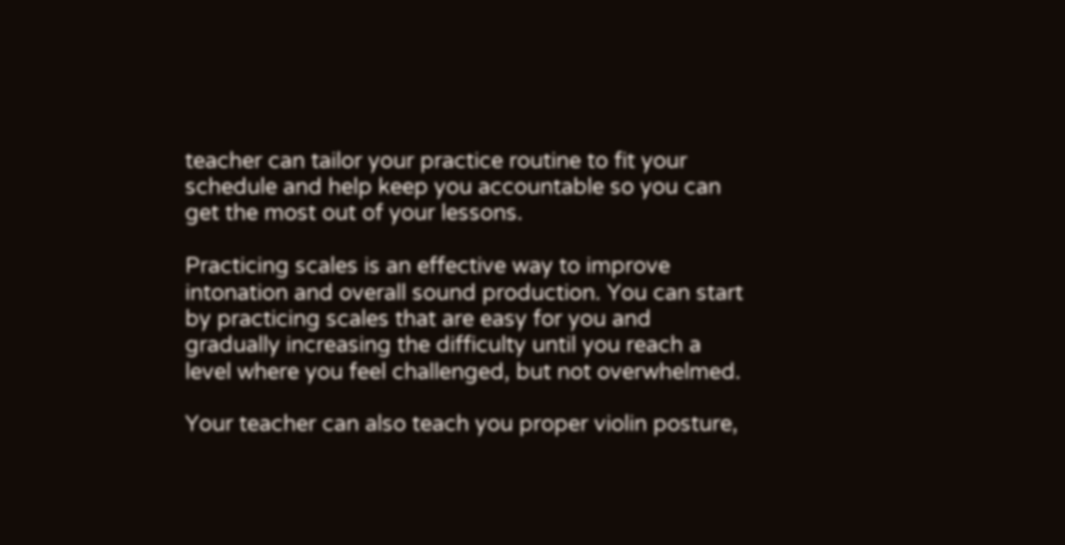teacher can tailor your practice routine to fit your schedule and help keep you accountable so you can get the most out of your lessons.

Practicing scales is an effective way to improve intonation and overall sound production. You can start by practicing scales that are easy for you and gradually increasing the difficulty until you reach a level where you feel challenged, but not overwhelmed.

Your teacher can also teach you proper violin posture,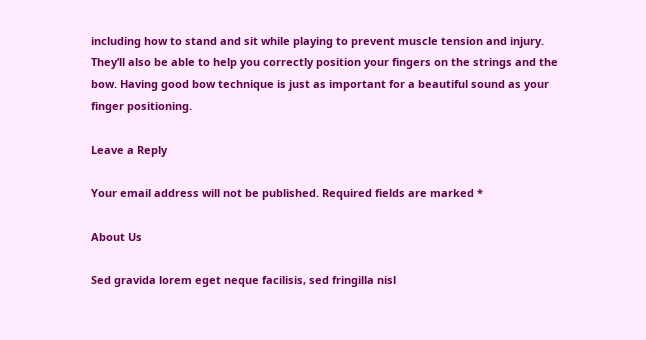including how to stand and sit while playing to prevent muscle tension and injury. They’ll also be able to help you correctly position your fingers on the strings and the bow. Having good bow technique is just as important for a beautiful sound as your finger positioning.

Leave a Reply

Your email address will not be published. Required fields are marked *

About Us

Sed gravida lorem eget neque facilisis, sed fringilla nisl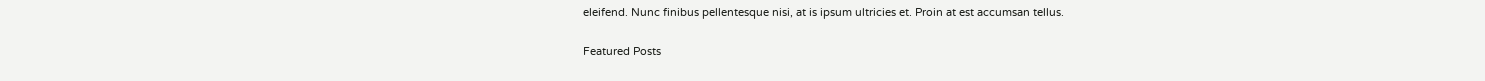eleifend. Nunc finibus pellentesque nisi, at is ipsum ultricies et. Proin at est accumsan tellus.

Featured Posts